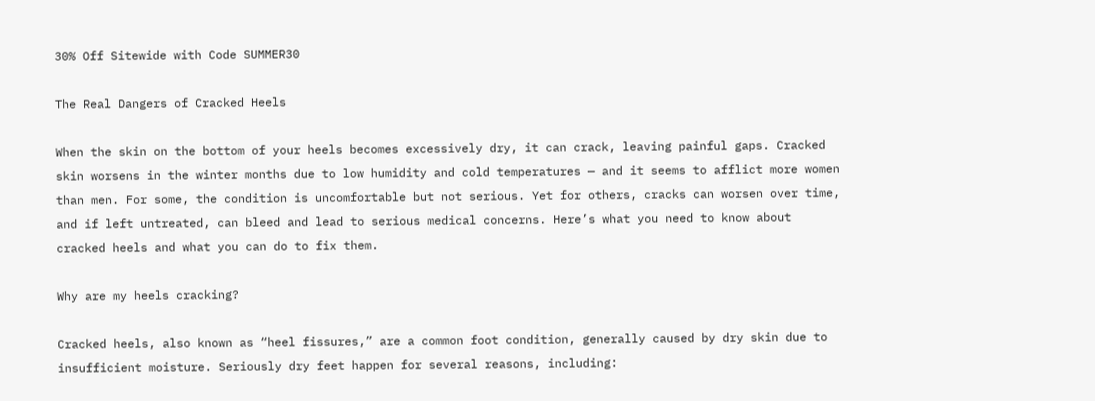30% Off Sitewide with Code SUMMER30

The Real Dangers of Cracked Heels

When the skin on the bottom of your heels becomes excessively dry, it can crack, leaving painful gaps. Cracked skin worsens in the winter months due to low humidity and cold temperatures — and it seems to afflict more women than men. For some, the condition is uncomfortable but not serious. Yet for others, cracks can worsen over time, and if left untreated, can bleed and lead to serious medical concerns. Here’s what you need to know about cracked heels and what you can do to fix them.

Why are my heels cracking?

Cracked heels, also known as “heel fissures,” are a common foot condition, generally caused by dry skin due to insufficient moisture. Seriously dry feet happen for several reasons, including: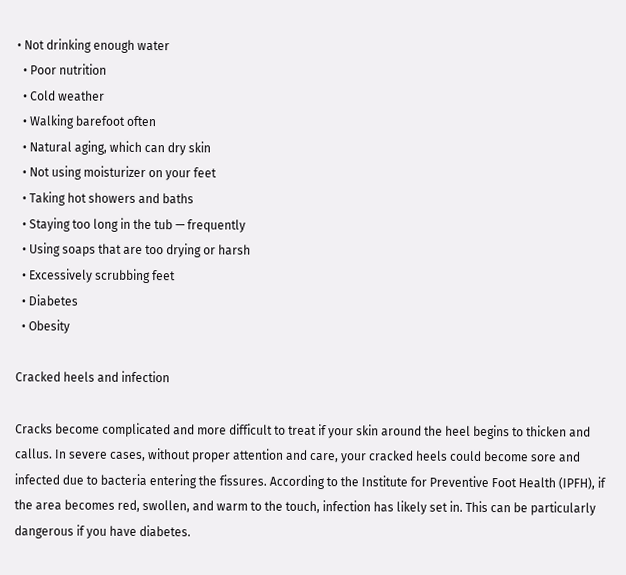• Not drinking enough water
  • Poor nutrition
  • Cold weather
  • Walking barefoot often
  • Natural aging, which can dry skin
  • Not using moisturizer on your feet
  • Taking hot showers and baths
  • Staying too long in the tub — frequently
  • Using soaps that are too drying or harsh
  • Excessively scrubbing feet
  • Diabetes
  • Obesity

Cracked heels and infection

Cracks become complicated and more difficult to treat if your skin around the heel begins to thicken and callus. In severe cases, without proper attention and care, your cracked heels could become sore and infected due to bacteria entering the fissures. According to the Institute for Preventive Foot Health (IPFH), if the area becomes red, swollen, and warm to the touch, infection has likely set in. This can be particularly dangerous if you have diabetes.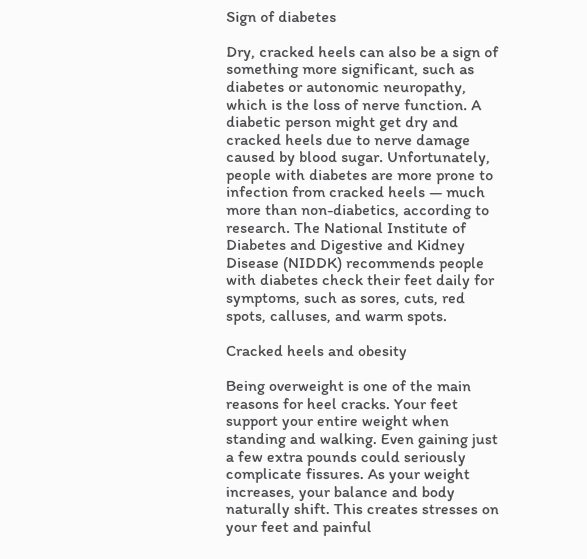Sign of diabetes

Dry, cracked heels can also be a sign of something more significant, such as diabetes or autonomic neuropathy, which is the loss of nerve function. A diabetic person might get dry and cracked heels due to nerve damage caused by blood sugar. Unfortunately, people with diabetes are more prone to infection from cracked heels — much more than non-diabetics, according to research. The National Institute of Diabetes and Digestive and Kidney Disease (NIDDK) recommends people with diabetes check their feet daily for symptoms, such as sores, cuts, red spots, calluses, and warm spots.

Cracked heels and obesity

Being overweight is one of the main reasons for heel cracks. Your feet support your entire weight when standing and walking. Even gaining just a few extra pounds could seriously complicate fissures. As your weight increases, your balance and body naturally shift. This creates stresses on your feet and painful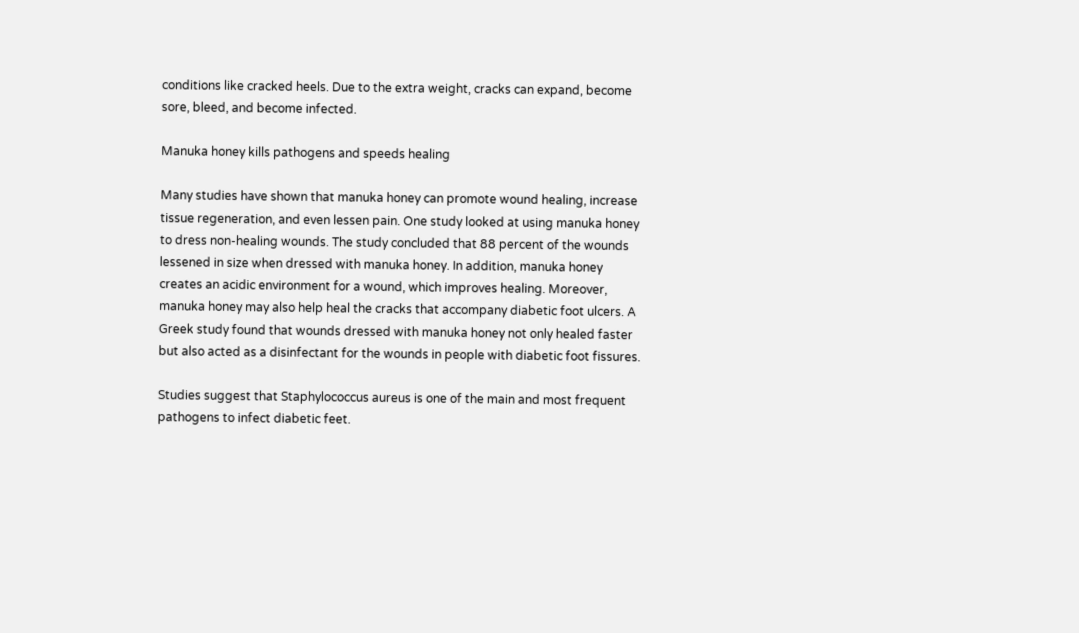conditions like cracked heels. Due to the extra weight, cracks can expand, become sore, bleed, and become infected.

Manuka honey kills pathogens and speeds healing

Many studies have shown that manuka honey can promote wound healing, increase tissue regeneration, and even lessen pain. One study looked at using manuka honey to dress non-healing wounds. The study concluded that 88 percent of the wounds lessened in size when dressed with manuka honey. In addition, manuka honey creates an acidic environment for a wound, which improves healing. Moreover, manuka honey may also help heal the cracks that accompany diabetic foot ulcers. A Greek study found that wounds dressed with manuka honey not only healed faster but also acted as a disinfectant for the wounds in people with diabetic foot fissures.

Studies suggest that Staphylococcus aureus is one of the main and most frequent pathogens to infect diabetic feet.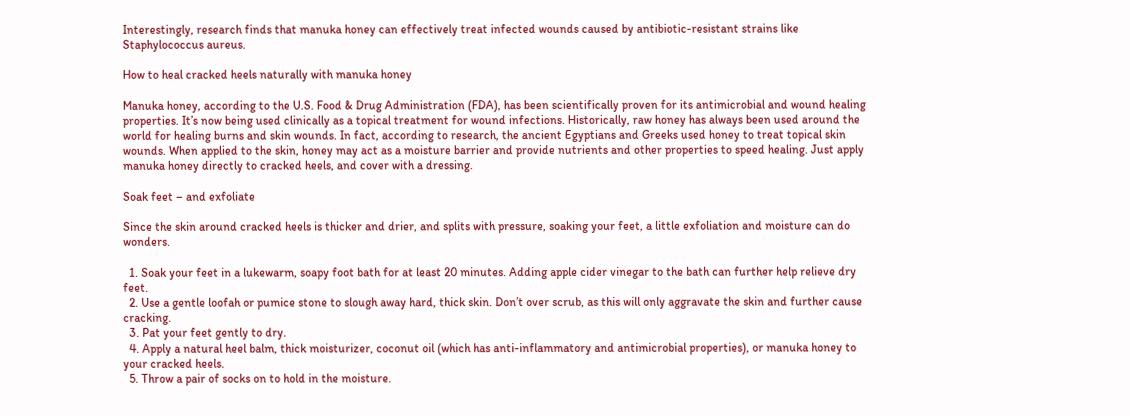Interestingly, research finds that manuka honey can effectively treat infected wounds caused by antibiotic-resistant strains like Staphylococcus aureus.

How to heal cracked heels naturally with manuka honey

Manuka honey, according to the U.S. Food & Drug Administration (FDA), has been scientifically proven for its antimicrobial and wound healing properties. It’s now being used clinically as a topical treatment for wound infections. Historically, raw honey has always been used around the world for healing burns and skin wounds. In fact, according to research, the ancient Egyptians and Greeks used honey to treat topical skin wounds. When applied to the skin, honey may act as a moisture barrier and provide nutrients and other properties to speed healing. Just apply manuka honey directly to cracked heels, and cover with a dressing.

Soak feet – and exfoliate

Since the skin around cracked heels is thicker and drier, and splits with pressure, soaking your feet, a little exfoliation and moisture can do wonders.

  1. Soak your feet in a lukewarm, soapy foot bath for at least 20 minutes. Adding apple cider vinegar to the bath can further help relieve dry feet.
  2. Use a gentle loofah or pumice stone to slough away hard, thick skin. Don’t over scrub, as this will only aggravate the skin and further cause cracking.
  3. Pat your feet gently to dry.
  4. Apply a natural heel balm, thick moisturizer, coconut oil (which has anti-inflammatory and antimicrobial properties), or manuka honey to your cracked heels.
  5. Throw a pair of socks on to hold in the moisture.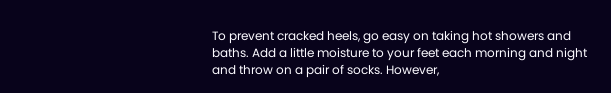To prevent cracked heels, go easy on taking hot showers and baths. Add a little moisture to your feet each morning and night and throw on a pair of socks. However,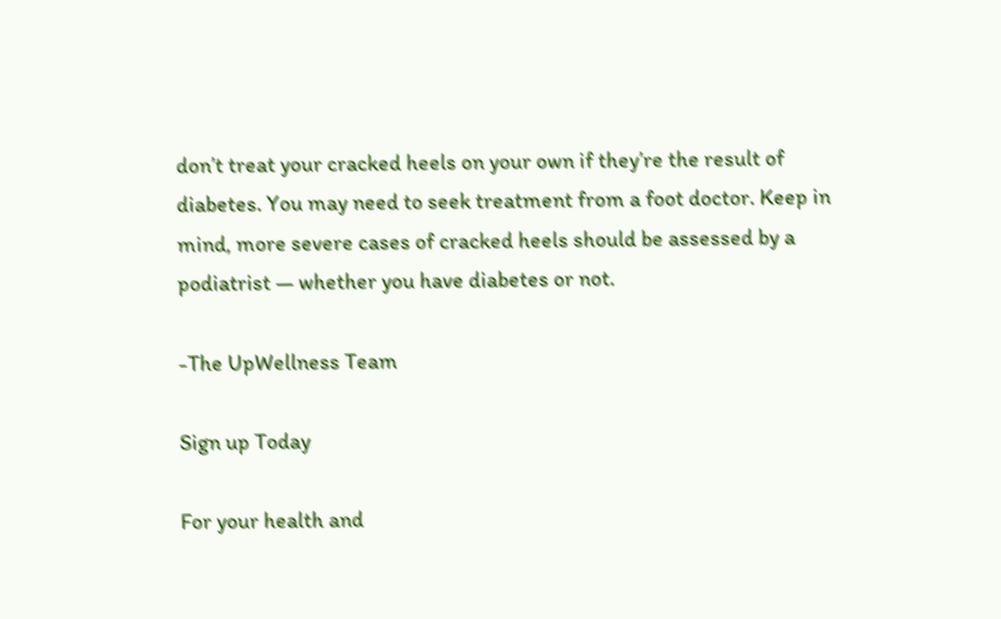don’t treat your cracked heels on your own if they’re the result of diabetes. You may need to seek treatment from a foot doctor. Keep in mind, more severe cases of cracked heels should be assessed by a podiatrist — whether you have diabetes or not.

-The UpWellness Team

Sign up Today

For your health and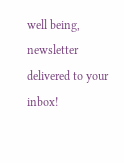well being, newsletter delivered to your inbox!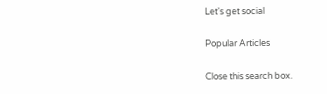Let's get social

Popular Articles

Close this search box.